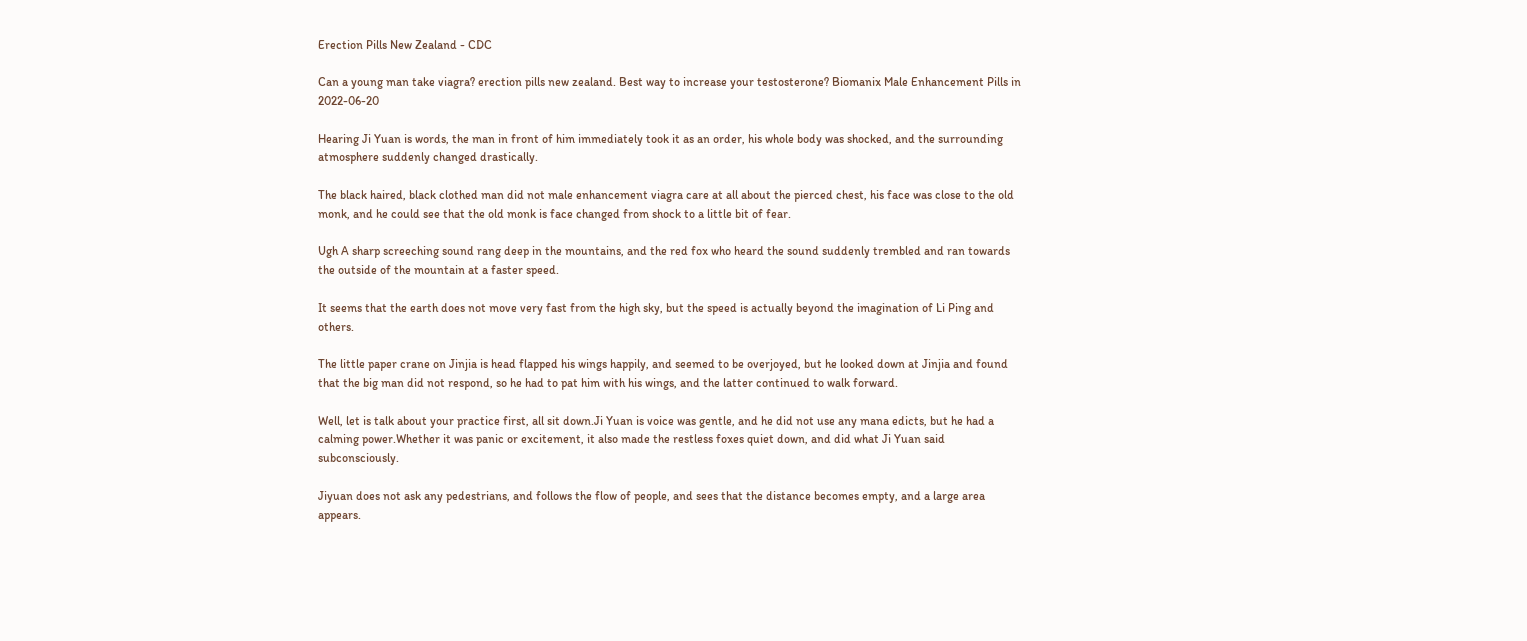Erection Pills New Zealand - CDC

Can a young man take viagra? erection pills new zealand. Best way to increase your testosterone? Biomanix Male Enhancement Pills in 2022-06-20

Hearing Ji Yuan is words, the man in front of him immediately took it as an order, his whole body was shocked, and the surrounding atmosphere suddenly changed drastically.

The black haired, black clothed man did not male enhancement viagra care at all about the pierced chest, his face was close to the old monk, and he could see that the old monk is face changed from shock to a little bit of fear.

Ugh A sharp screeching sound rang deep in the mountains, and the red fox who heard the sound suddenly trembled and ran towards the outside of the mountain at a faster speed.

It seems that the earth does not move very fast from the high sky, but the speed is actually beyond the imagination of Li Ping and others.

The little paper crane on Jinjia is head flapped his wings happily, and seemed to be overjoyed, but he looked down at Jinjia and found that the big man did not respond, so he had to pat him with his wings, and the latter continued to walk forward.

Well, let is talk about your practice first, all sit down.Ji Yuan is voice was gentle, and he did not use any mana edicts, but he had a calming power.Whether it was panic or excitement, it also made the restless foxes quiet down, and did what Ji Yuan said subconsciously.

Jiyuan does not ask any pedestrians, and follows the flow of people, and sees that the distance becomes empty, and a large area appears.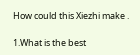How could this Xiezhi make .

1.What is the best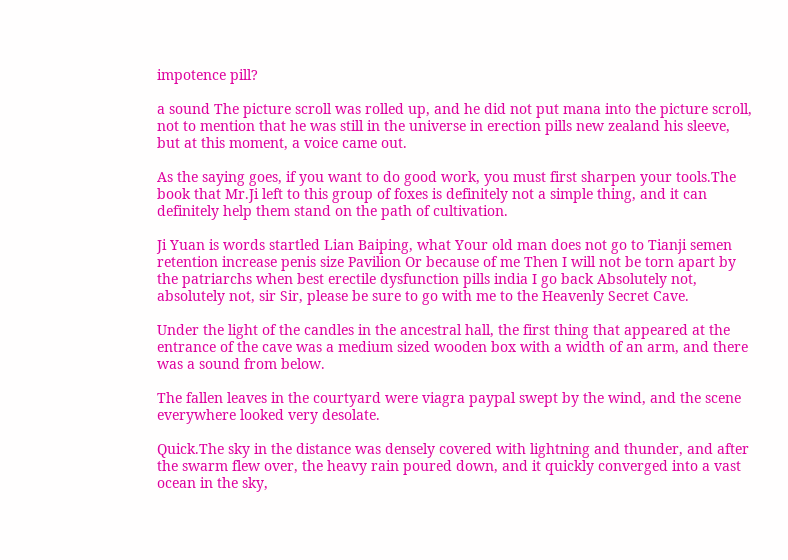impotence pill?

a sound The picture scroll was rolled up, and he did not put mana into the picture scroll, not to mention that he was still in the universe in erection pills new zealand his sleeve, but at this moment, a voice came out.

As the saying goes, if you want to do good work, you must first sharpen your tools.The book that Mr.Ji left to this group of foxes is definitely not a simple thing, and it can definitely help them stand on the path of cultivation.

Ji Yuan is words startled Lian Baiping, what Your old man does not go to Tianji semen retention increase penis size Pavilion Or because of me Then I will not be torn apart by the patriarchs when best erectile dysfunction pills india I go back Absolutely not, absolutely not, sir Sir, please be sure to go with me to the Heavenly Secret Cave.

Under the light of the candles in the ancestral hall, the first thing that appeared at the entrance of the cave was a medium sized wooden box with a width of an arm, and there was a sound from below.

The fallen leaves in the courtyard were viagra paypal swept by the wind, and the scene everywhere looked very desolate.

Quick.The sky in the distance was densely covered with lightning and thunder, and after the swarm flew over, the heavy rain poured down, and it quickly converged into a vast ocean in the sky,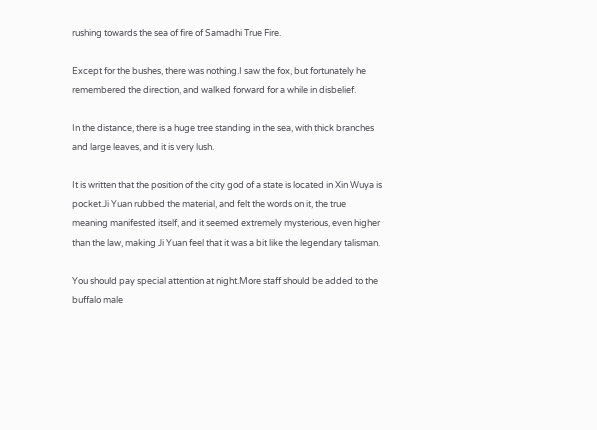rushing towards the sea of fire of Samadhi True Fire.

Except for the bushes, there was nothing.I saw the fox, but fortunately he remembered the direction, and walked forward for a while in disbelief.

In the distance, there is a huge tree standing in the sea, with thick branches and large leaves, and it is very lush.

It is written that the position of the city god of a state is located in Xin Wuya is pocket.Ji Yuan rubbed the material, and felt the words on it, the true meaning manifested itself, and it seemed extremely mysterious, even higher than the law, making Ji Yuan feel that it was a bit like the legendary talisman.

You should pay special attention at night.More staff should be added to the buffalo male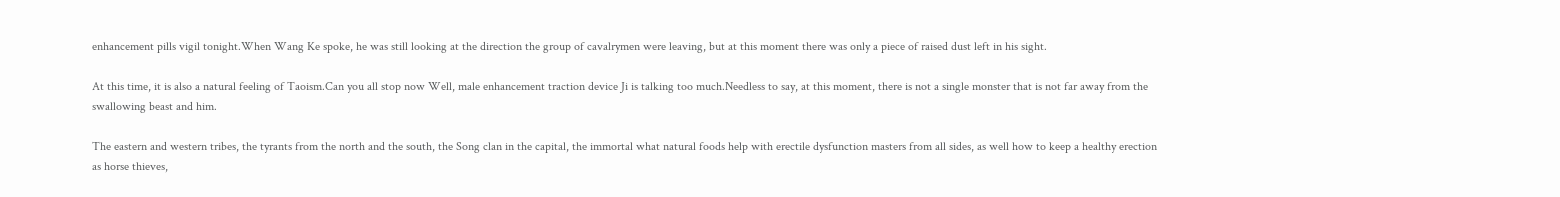enhancement pills vigil tonight.When Wang Ke spoke, he was still looking at the direction the group of cavalrymen were leaving, but at this moment there was only a piece of raised dust left in his sight.

At this time, it is also a natural feeling of Taoism.Can you all stop now Well, male enhancement traction device Ji is talking too much.Needless to say, at this moment, there is not a single monster that is not far away from the swallowing beast and him.

The eastern and western tribes, the tyrants from the north and the south, the Song clan in the capital, the immortal what natural foods help with erectile dysfunction masters from all sides, as well how to keep a healthy erection as horse thieves,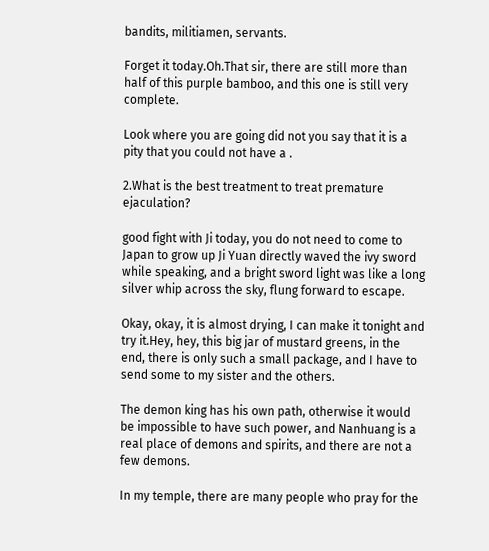bandits, militiamen, servants.

Forget it today.Oh.That sir, there are still more than half of this purple bamboo, and this one is still very complete.

Look where you are going did not you say that it is a pity that you could not have a .

2.What is the best treatment to treat premature ejaculation?

good fight with Ji today, you do not need to come to Japan to grow up Ji Yuan directly waved the ivy sword while speaking, and a bright sword light was like a long silver whip across the sky, flung forward to escape.

Okay, okay, it is almost drying, I can make it tonight and try it.Hey, hey, this big jar of mustard greens, in the end, there is only such a small package, and I have to send some to my sister and the others.

The demon king has his own path, otherwise it would be impossible to have such power, and Nanhuang is a real place of demons and spirits, and there are not a few demons.

In my temple, there are many people who pray for the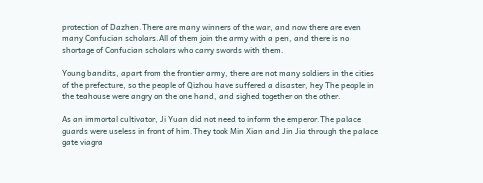protection of Dazhen.There are many winners of the war, and now there are even many Confucian scholars.All of them join the army with a pen, and there is no shortage of Confucian scholars who carry swords with them.

Young bandits, apart from the frontier army, there are not many soldiers in the cities of the prefecture, so the people of Qizhou have suffered a disaster, hey The people in the teahouse were angry on the one hand, and sighed together on the other.

As an immortal cultivator, Ji Yuan did not need to inform the emperor.The palace guards were useless in front of him.They took Min Xian and Jin Jia through the palace gate viagra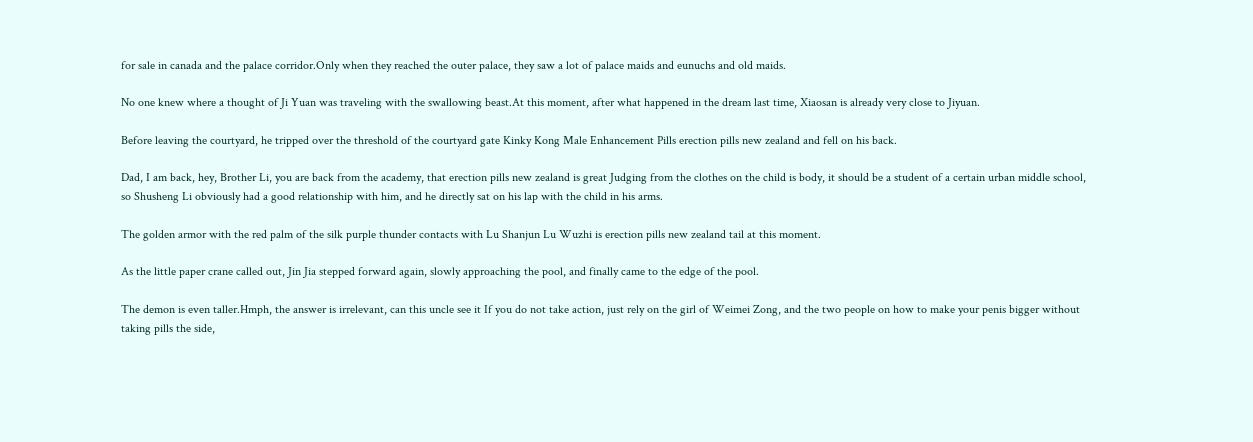for sale in canada and the palace corridor.Only when they reached the outer palace, they saw a lot of palace maids and eunuchs and old maids.

No one knew where a thought of Ji Yuan was traveling with the swallowing beast.At this moment, after what happened in the dream last time, Xiaosan is already very close to Jiyuan.

Before leaving the courtyard, he tripped over the threshold of the courtyard gate Kinky Kong Male Enhancement Pills erection pills new zealand and fell on his back.

Dad, I am back, hey, Brother Li, you are back from the academy, that erection pills new zealand is great Judging from the clothes on the child is body, it should be a student of a certain urban middle school, so Shusheng Li obviously had a good relationship with him, and he directly sat on his lap with the child in his arms.

The golden armor with the red palm of the silk purple thunder contacts with Lu Shanjun Lu Wuzhi is erection pills new zealand tail at this moment.

As the little paper crane called out, Jin Jia stepped forward again, slowly approaching the pool, and finally came to the edge of the pool.

The demon is even taller.Hmph, the answer is irrelevant, can this uncle see it If you do not take action, just rely on the girl of Weimei Zong, and the two people on how to make your penis bigger without taking pills the side,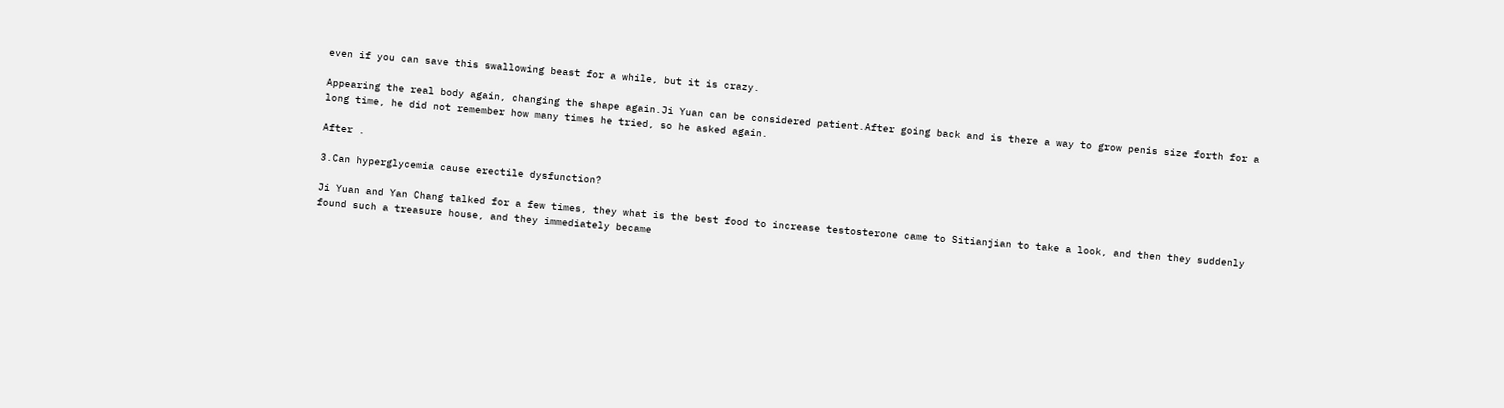even if you can save this swallowing beast for a while, but it is crazy.

Appearing the real body again, changing the shape again.Ji Yuan can be considered patient.After going back and is there a way to grow penis size forth for a long time, he did not remember how many times he tried, so he asked again.

After .

3.Can hyperglycemia cause erectile dysfunction?

Ji Yuan and Yan Chang talked for a few times, they what is the best food to increase testosterone came to Sitianjian to take a look, and then they suddenly found such a treasure house, and they immediately became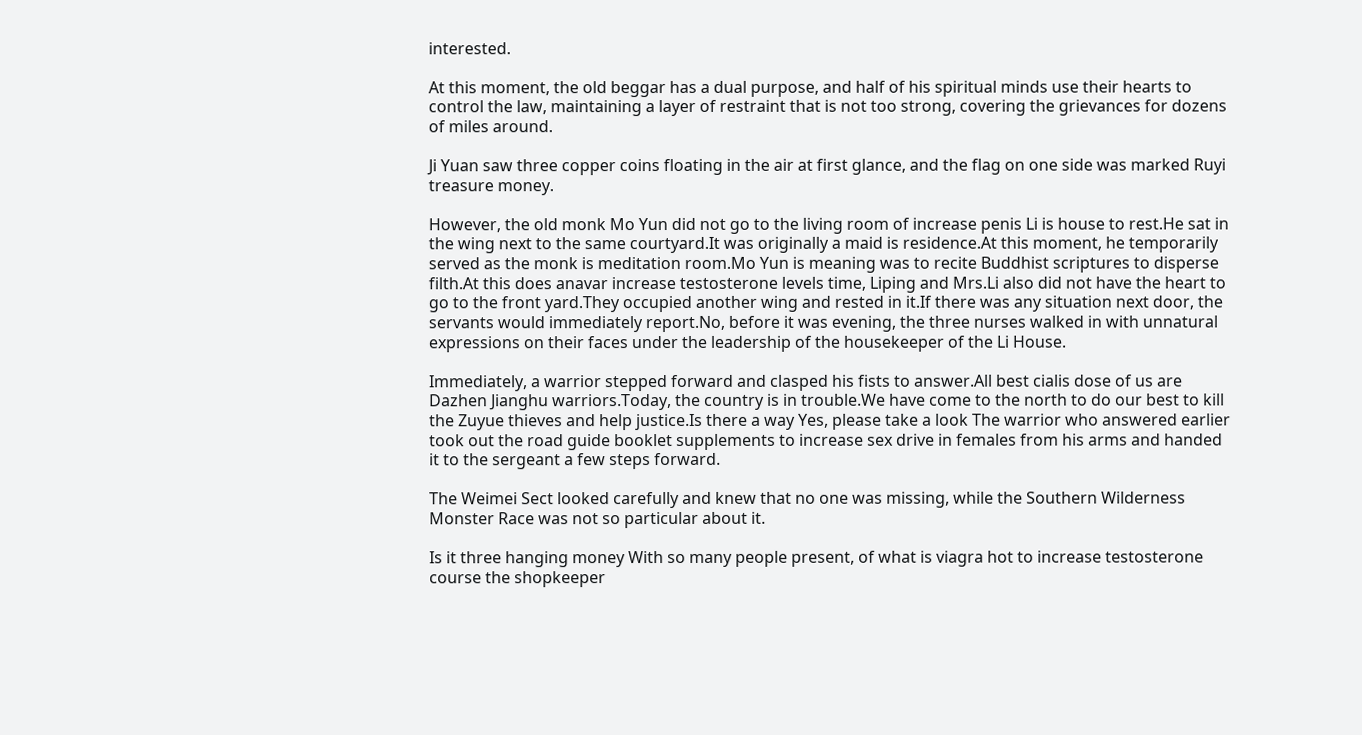interested.

At this moment, the old beggar has a dual purpose, and half of his spiritual minds use their hearts to control the law, maintaining a layer of restraint that is not too strong, covering the grievances for dozens of miles around.

Ji Yuan saw three copper coins floating in the air at first glance, and the flag on one side was marked Ruyi treasure money.

However, the old monk Mo Yun did not go to the living room of increase penis Li is house to rest.He sat in the wing next to the same courtyard.It was originally a maid is residence.At this moment, he temporarily served as the monk is meditation room.Mo Yun is meaning was to recite Buddhist scriptures to disperse filth.At this does anavar increase testosterone levels time, Liping and Mrs.Li also did not have the heart to go to the front yard.They occupied another wing and rested in it.If there was any situation next door, the servants would immediately report.No, before it was evening, the three nurses walked in with unnatural expressions on their faces under the leadership of the housekeeper of the Li House.

Immediately, a warrior stepped forward and clasped his fists to answer.All best cialis dose of us are Dazhen Jianghu warriors.Today, the country is in trouble.We have come to the north to do our best to kill the Zuyue thieves and help justice.Is there a way Yes, please take a look The warrior who answered earlier took out the road guide booklet supplements to increase sex drive in females from his arms and handed it to the sergeant a few steps forward.

The Weimei Sect looked carefully and knew that no one was missing, while the Southern Wilderness Monster Race was not so particular about it.

Is it three hanging money With so many people present, of what is viagra hot to increase testosterone course the shopkeeper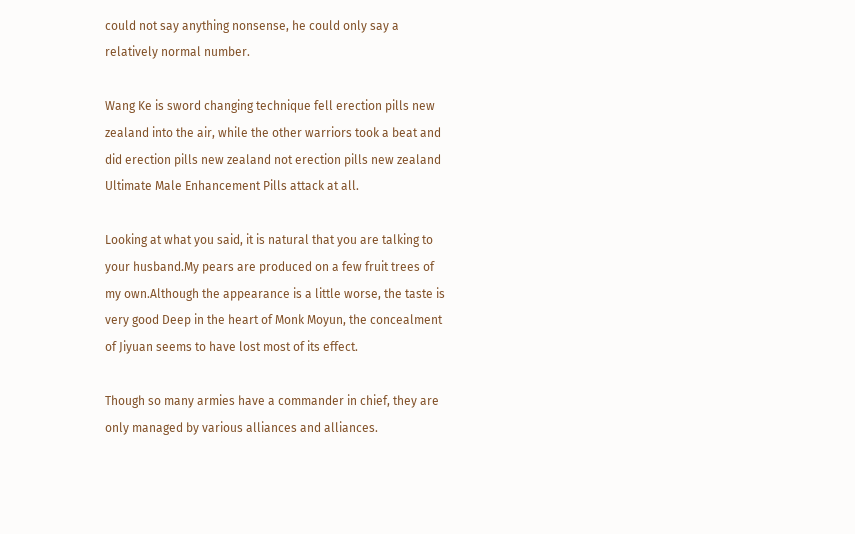could not say anything nonsense, he could only say a relatively normal number.

Wang Ke is sword changing technique fell erection pills new zealand into the air, while the other warriors took a beat and did erection pills new zealand not erection pills new zealand Ultimate Male Enhancement Pills attack at all.

Looking at what you said, it is natural that you are talking to your husband.My pears are produced on a few fruit trees of my own.Although the appearance is a little worse, the taste is very good Deep in the heart of Monk Moyun, the concealment of Jiyuan seems to have lost most of its effect.

Though so many armies have a commander in chief, they are only managed by various alliances and alliances.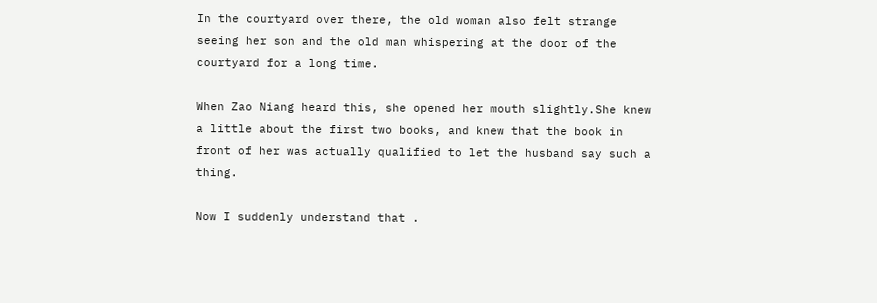In the courtyard over there, the old woman also felt strange seeing her son and the old man whispering at the door of the courtyard for a long time.

When Zao Niang heard this, she opened her mouth slightly.She knew a little about the first two books, and knew that the book in front of her was actually qualified to let the husband say such a thing.

Now I suddenly understand that .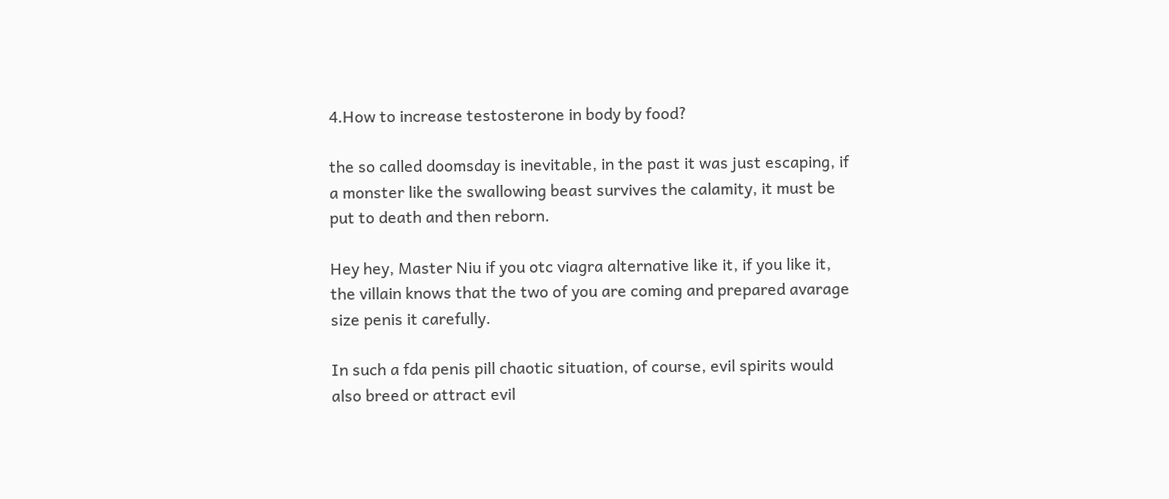4.How to increase testosterone in body by food?

the so called doomsday is inevitable, in the past it was just escaping, if a monster like the swallowing beast survives the calamity, it must be put to death and then reborn.

Hey hey, Master Niu if you otc viagra alternative like it, if you like it, the villain knows that the two of you are coming and prepared avarage size penis it carefully.

In such a fda penis pill chaotic situation, of course, evil spirits would also breed or attract evil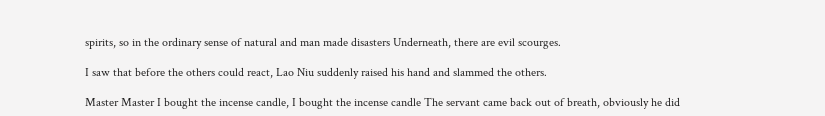spirits, so in the ordinary sense of natural and man made disasters Underneath, there are evil scourges.

I saw that before the others could react, Lao Niu suddenly raised his hand and slammed the others.

Master Master I bought the incense candle, I bought the incense candle The servant came back out of breath, obviously he did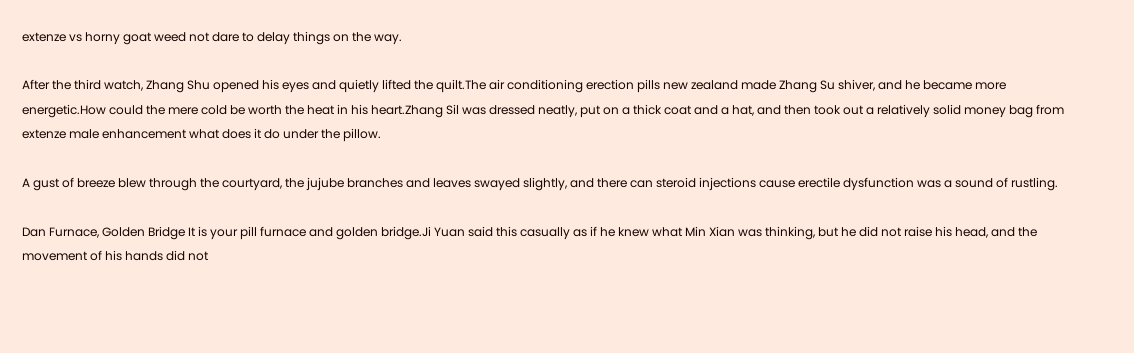extenze vs horny goat weed not dare to delay things on the way.

After the third watch, Zhang Shu opened his eyes and quietly lifted the quilt.The air conditioning erection pills new zealand made Zhang Su shiver, and he became more energetic.How could the mere cold be worth the heat in his heart.Zhang Sil was dressed neatly, put on a thick coat and a hat, and then took out a relatively solid money bag from extenze male enhancement what does it do under the pillow.

A gust of breeze blew through the courtyard, the jujube branches and leaves swayed slightly, and there can steroid injections cause erectile dysfunction was a sound of rustling.

Dan Furnace, Golden Bridge It is your pill furnace and golden bridge.Ji Yuan said this casually as if he knew what Min Xian was thinking, but he did not raise his head, and the movement of his hands did not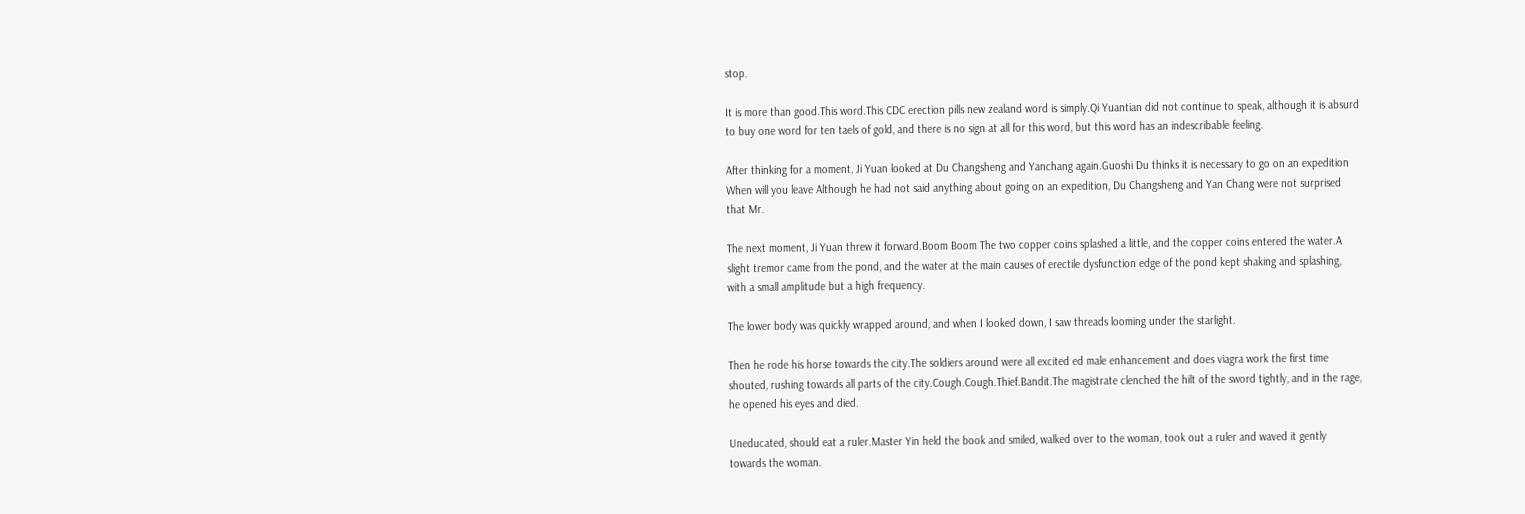stop.

It is more than good.This word.This CDC erection pills new zealand word is simply.Qi Yuantian did not continue to speak, although it is absurd to buy one word for ten taels of gold, and there is no sign at all for this word, but this word has an indescribable feeling.

After thinking for a moment, Ji Yuan looked at Du Changsheng and Yanchang again.Guoshi Du thinks it is necessary to go on an expedition When will you leave Although he had not said anything about going on an expedition, Du Changsheng and Yan Chang were not surprised that Mr.

The next moment, Ji Yuan threw it forward.Boom Boom The two copper coins splashed a little, and the copper coins entered the water.A slight tremor came from the pond, and the water at the main causes of erectile dysfunction edge of the pond kept shaking and splashing, with a small amplitude but a high frequency.

The lower body was quickly wrapped around, and when I looked down, I saw threads looming under the starlight.

Then he rode his horse towards the city.The soldiers around were all excited ed male enhancement and does viagra work the first time shouted, rushing towards all parts of the city.Cough.Cough.Thief.Bandit.The magistrate clenched the hilt of the sword tightly, and in the rage, he opened his eyes and died.

Uneducated, should eat a ruler.Master Yin held the book and smiled, walked over to the woman, took out a ruler and waved it gently towards the woman.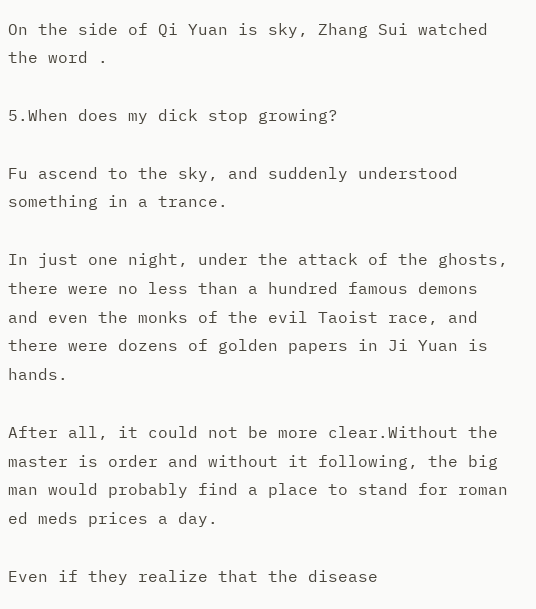On the side of Qi Yuan is sky, Zhang Sui watched the word .

5.When does my dick stop growing?

Fu ascend to the sky, and suddenly understood something in a trance.

In just one night, under the attack of the ghosts, there were no less than a hundred famous demons and even the monks of the evil Taoist race, and there were dozens of golden papers in Ji Yuan is hands.

After all, it could not be more clear.Without the master is order and without it following, the big man would probably find a place to stand for roman ed meds prices a day.

Even if they realize that the disease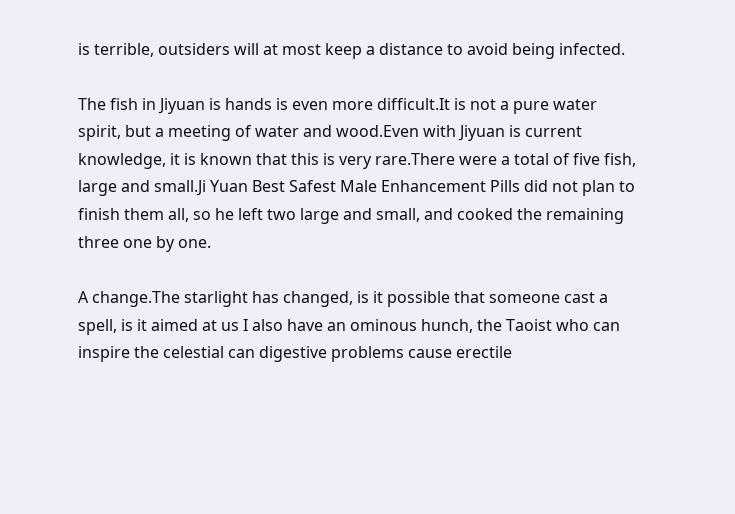is terrible, outsiders will at most keep a distance to avoid being infected.

The fish in Jiyuan is hands is even more difficult.It is not a pure water spirit, but a meeting of water and wood.Even with Jiyuan is current knowledge, it is known that this is very rare.There were a total of five fish, large and small.Ji Yuan Best Safest Male Enhancement Pills did not plan to finish them all, so he left two large and small, and cooked the remaining three one by one.

A change.The starlight has changed, is it possible that someone cast a spell, is it aimed at us I also have an ominous hunch, the Taoist who can inspire the celestial can digestive problems cause erectile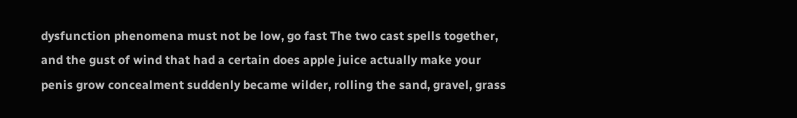dysfunction phenomena must not be low, go fast The two cast spells together, and the gust of wind that had a certain does apple juice actually make your penis grow concealment suddenly became wilder, rolling the sand, gravel, grass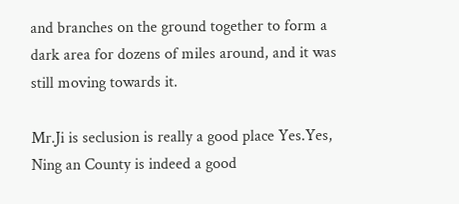and branches on the ground together to form a dark area for dozens of miles around, and it was still moving towards it.

Mr.Ji is seclusion is really a good place Yes.Yes, Ning an County is indeed a good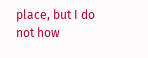place, but I do not how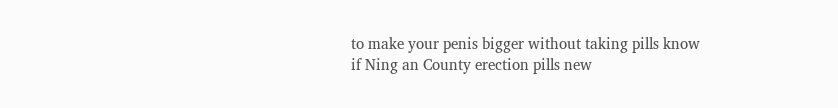to make your penis bigger without taking pills know if Ning an County erection pills new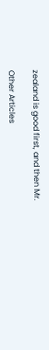zealand is good first, and then Mr.

Other Articles